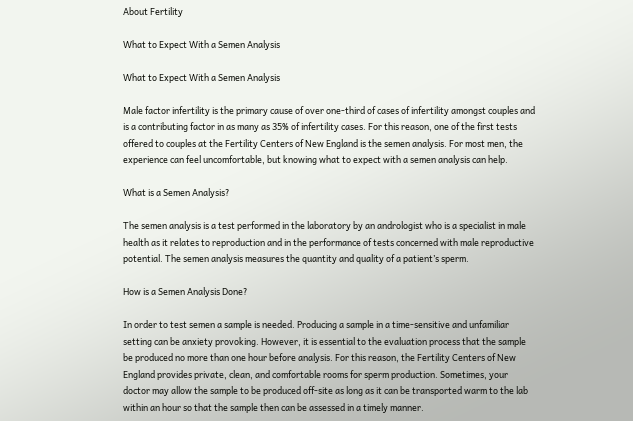About Fertility

What to Expect With a Semen Analysis

What to Expect With a Semen Analysis

Male factor infertility is the primary cause of over one-third of cases of infertility amongst couples and is a contributing factor in as many as 35% of infertility cases. For this reason, one of the first tests offered to couples at the Fertility Centers of New England is the semen analysis. For most men, the experience can feel uncomfortable, but knowing what to expect with a semen analysis can help.

What is a Semen Analysis?

The semen analysis is a test performed in the laboratory by an andrologist who is a specialist in male health as it relates to reproduction and in the performance of tests concerned with male reproductive potential. The semen analysis measures the quantity and quality of a patient’s sperm.

How is a Semen Analysis Done?

In order to test semen a sample is needed. Producing a sample in a time-sensitive and unfamiliar setting can be anxiety provoking. However, it is essential to the evaluation process that the sample be produced no more than one hour before analysis. For this reason, the Fertility Centers of New England provides private, clean, and comfortable rooms for sperm production. Sometimes, your doctor may allow the sample to be produced off-site as long as it can be transported warm to the lab within an hour so that the sample then can be assessed in a timely manner.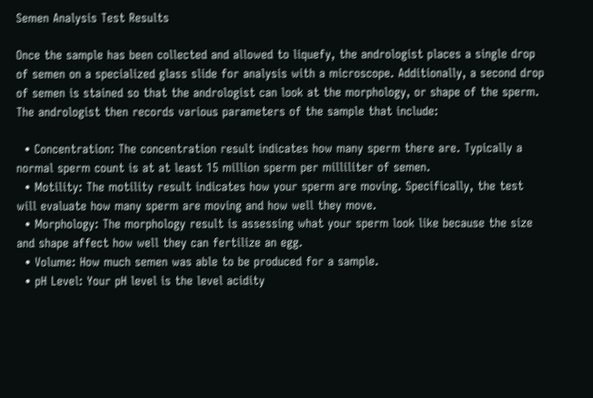Semen Analysis Test Results

Once the sample has been collected and allowed to liquefy, the andrologist places a single drop of semen on a specialized glass slide for analysis with a microscope. Additionally, a second drop of semen is stained so that the andrologist can look at the morphology, or shape of the sperm. The andrologist then records various parameters of the sample that include:

  • Concentration: The concentration result indicates how many sperm there are. Typically a normal sperm count is at at least 15 million sperm per milliliter of semen.
  • Motility: The motility result indicates how your sperm are moving. Specifically, the test will evaluate how many sperm are moving and how well they move.
  • Morphology: The morphology result is assessing what your sperm look like because the size and shape affect how well they can fertilize an egg.
  • Volume: How much semen was able to be produced for a sample.
  • pH Level: Your pH level is the level acidity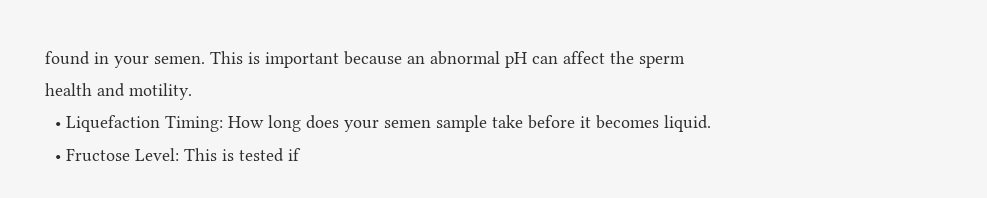found in your semen. This is important because an abnormal pH can affect the sperm health and motility.
  • Liquefaction Timing: How long does your semen sample take before it becomes liquid.
  • Fructose Level: This is tested if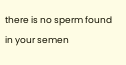there is no sperm found in your semen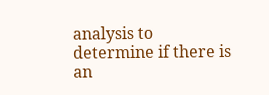analysis to determine if there is an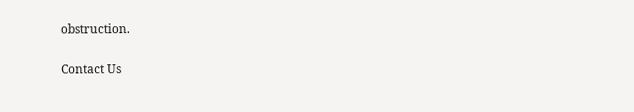obstruction.

Contact Us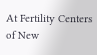At Fertility Centers of New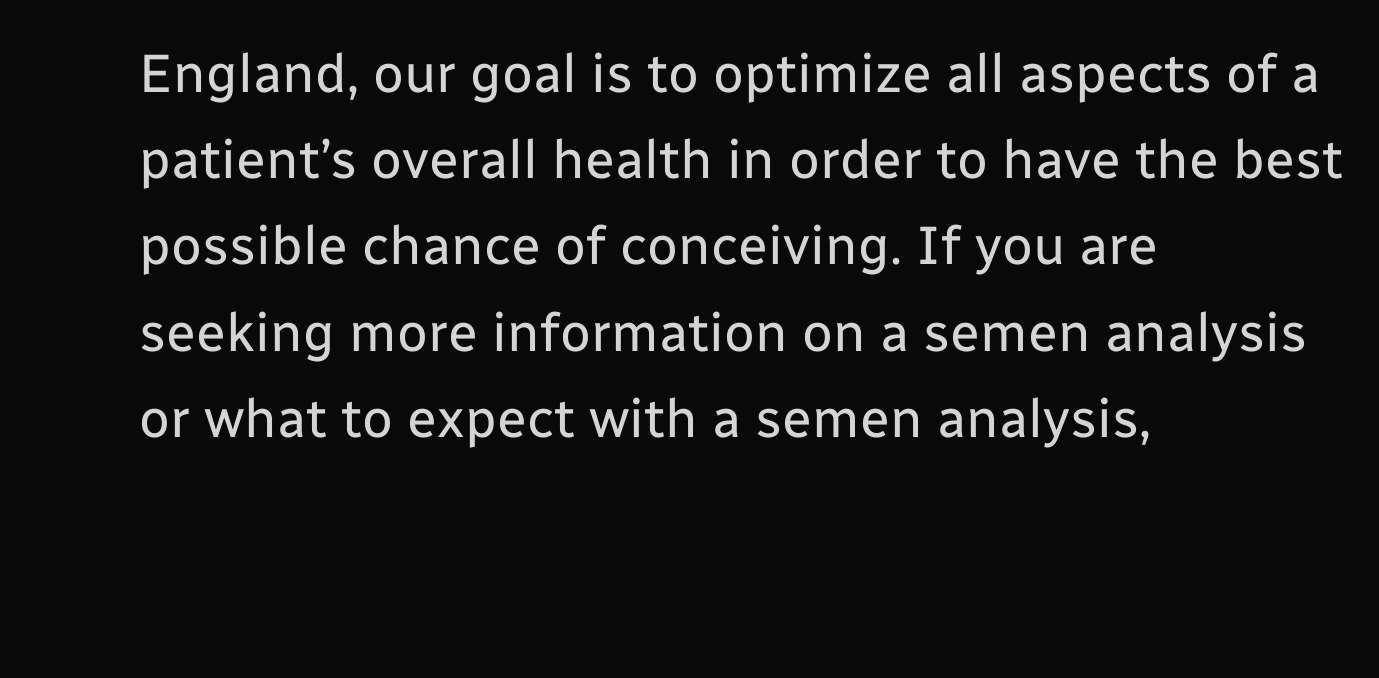England, our goal is to optimize all aspects of a patient’s overall health in order to have the best possible chance of conceiving. If you are seeking more information on a semen analysis or what to expect with a semen analysis,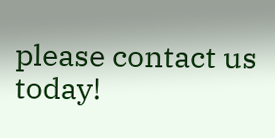please contact us today!